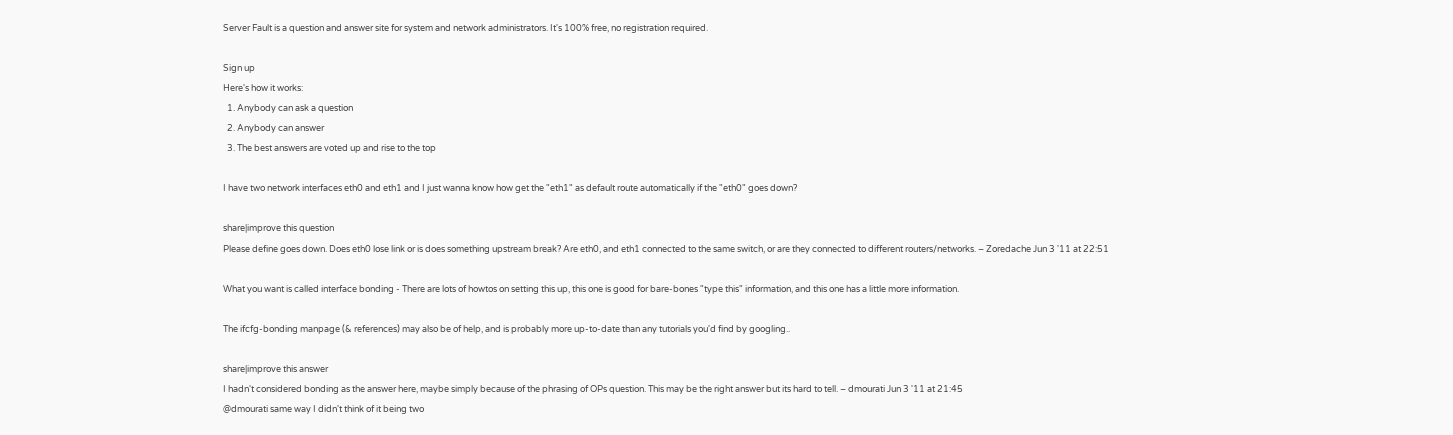Server Fault is a question and answer site for system and network administrators. It's 100% free, no registration required.

Sign up
Here's how it works:
  1. Anybody can ask a question
  2. Anybody can answer
  3. The best answers are voted up and rise to the top

I have two network interfaces eth0 and eth1 and I just wanna know how get the "eth1" as default route automatically if the "eth0" goes down?

share|improve this question
Please define goes down. Does eth0 lose link or is does something upstream break? Are eth0, and eth1 connected to the same switch, or are they connected to different routers/networks. – Zoredache Jun 3 '11 at 22:51

What you want is called interface bonding - There are lots of howtos on setting this up, this one is good for bare-bones "type this" information, and this one has a little more information.

The ifcfg-bonding manpage (& references) may also be of help, and is probably more up-to-date than any tutorials you'd find by googling..

share|improve this answer
I hadn't considered bonding as the answer here, maybe simply because of the phrasing of OPs question. This may be the right answer but its hard to tell. – dmourati Jun 3 '11 at 21:45
@dmourati same way I didn't think of it being two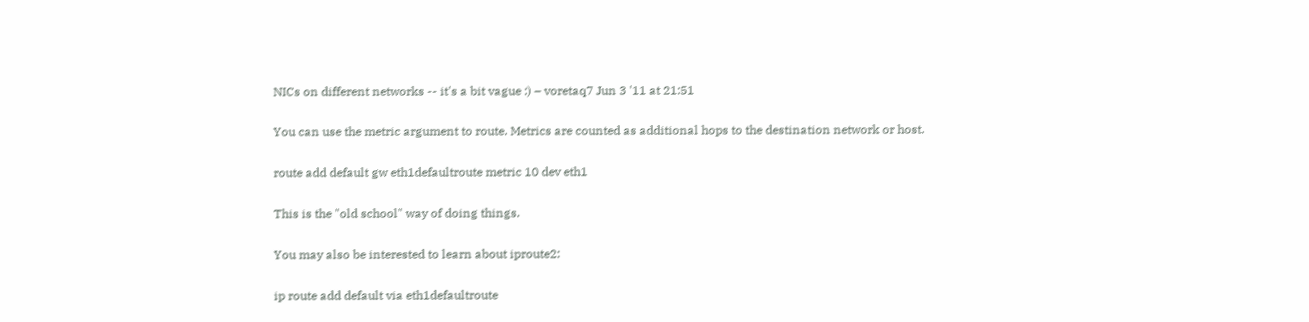NICs on different networks -- it's a bit vague :) – voretaq7 Jun 3 '11 at 21:51

You can use the metric argument to route. Metrics are counted as additional hops to the destination network or host.

route add default gw eth1defaultroute metric 10 dev eth1

This is the "old school" way of doing things.

You may also be interested to learn about iproute2:

ip route add default via eth1defaultroute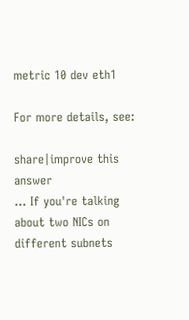metric 10 dev eth1

For more details, see:

share|improve this answer
... If you're talking about two NICs on different subnets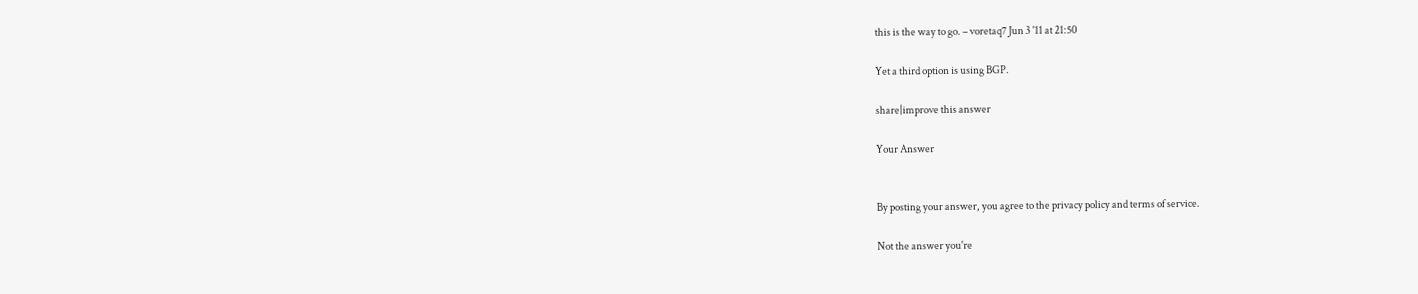this is the way to go. – voretaq7 Jun 3 '11 at 21:50

Yet a third option is using BGP.

share|improve this answer

Your Answer


By posting your answer, you agree to the privacy policy and terms of service.

Not the answer you're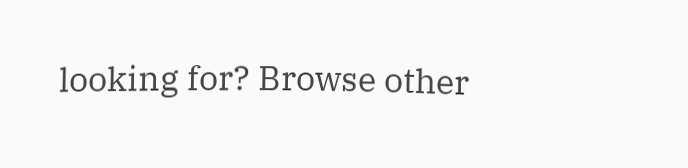looking for? Browse other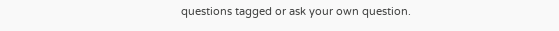questions tagged or ask your own question.